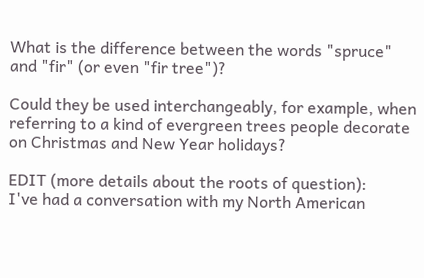What is the difference between the words "spruce" and "fir" (or even "fir tree")?

Could they be used interchangeably, for example, when referring to a kind of evergreen trees people decorate on Christmas and New Year holidays?

EDIT (more details about the roots of question):
I've had a conversation with my North American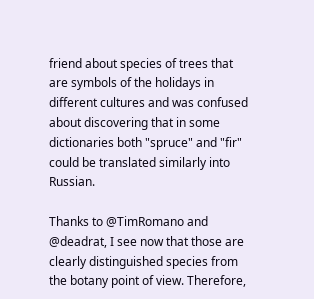friend about species of trees that are symbols of the holidays in different cultures and was confused about discovering that in some dictionaries both "spruce" and "fir" could be translated similarly into Russian.

Thanks to @TimRomano and @deadrat, I see now that those are clearly distinguished species from the botany point of view. Therefore,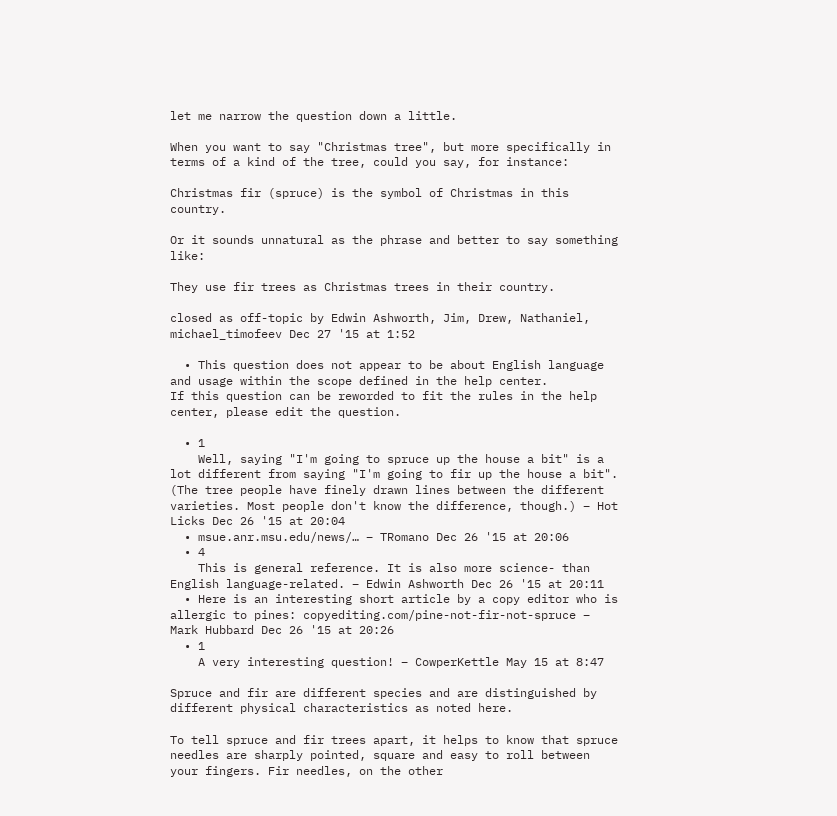let me narrow the question down a little.

When you want to say "Christmas tree", but more specifically in terms of a kind of the tree, could you say, for instance:

Christmas fir (spruce) is the symbol of Christmas in this country.

Or it sounds unnatural as the phrase and better to say something like:

They use fir trees as Christmas trees in their country.

closed as off-topic by Edwin Ashworth, Jim, Drew, Nathaniel, michael_timofeev Dec 27 '15 at 1:52

  • This question does not appear to be about English language and usage within the scope defined in the help center.
If this question can be reworded to fit the rules in the help center, please edit the question.

  • 1
    Well, saying "I'm going to spruce up the house a bit" is a lot different from saying "I'm going to fir up the house a bit". (The tree people have finely drawn lines between the different varieties. Most people don't know the difference, though.) – Hot Licks Dec 26 '15 at 20:04
  • msue.anr.msu.edu/news/… – TRomano Dec 26 '15 at 20:06
  • 4
    This is general reference. It is also more science- than English language-related. – Edwin Ashworth Dec 26 '15 at 20:11
  • Here is an interesting short article by a copy editor who is allergic to pines: copyediting.com/pine-not-fir-not-spruce – Mark Hubbard Dec 26 '15 at 20:26
  • 1
    A very interesting question! – CowperKettle May 15 at 8:47

Spruce and fir are different species and are distinguished by different physical characteristics as noted here.

To tell spruce and fir trees apart, it helps to know that spruce needles are sharply pointed, square and easy to roll between your fingers. Fir needles, on the other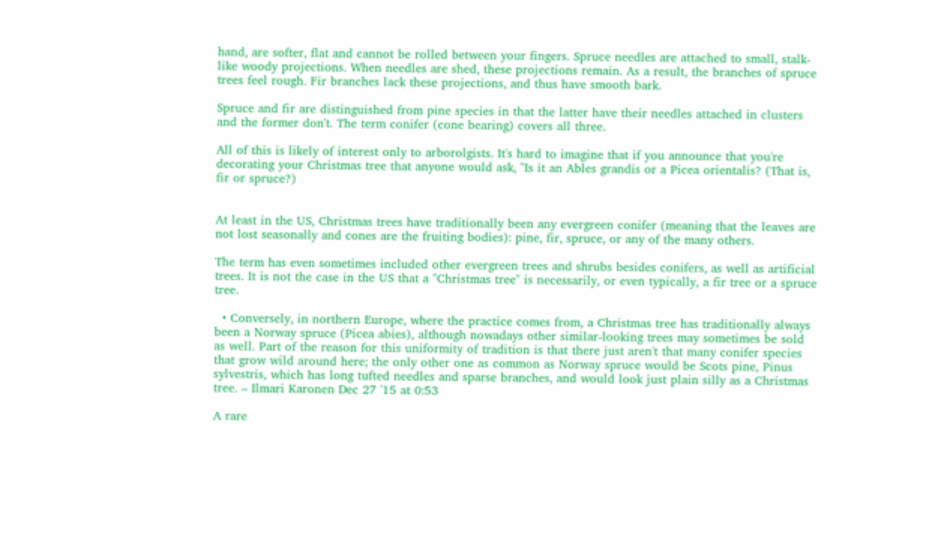hand, are softer, flat and cannot be rolled between your fingers. Spruce needles are attached to small, stalk-like woody projections. When needles are shed, these projections remain. As a result, the branches of spruce trees feel rough. Fir branches lack these projections, and thus have smooth bark.

Spruce and fir are distinguished from pine species in that the latter have their needles attached in clusters and the former don't. The term conifer (cone bearing) covers all three.

All of this is likely of interest only to arborolgists. It's hard to imagine that if you announce that you're decorating your Christmas tree that anyone would ask, "Is it an Ables grandis or a Picea orientalis? (That is, fir or spruce?)


At least in the US, Christmas trees have traditionally been any evergreen conifer (meaning that the leaves are not lost seasonally and cones are the fruiting bodies): pine, fir, spruce, or any of the many others.

The term has even sometimes included other evergreen trees and shrubs besides conifers, as well as artificial trees. It is not the case in the US that a "Christmas tree" is necessarily, or even typically, a fir tree or a spruce tree.

  • Conversely, in northern Europe, where the practice comes from, a Christmas tree has traditionally always been a Norway spruce (Picea abies), although nowadays other similar-looking trees may sometimes be sold as well. Part of the reason for this uniformity of tradition is that there just aren't that many conifer species that grow wild around here; the only other one as common as Norway spruce would be Scots pine, Pinus sylvestris, which has long tufted needles and sparse branches, and would look just plain silly as a Christmas tree. – Ilmari Karonen Dec 27 '15 at 0:53

A rare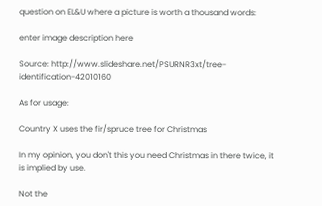question on EL&U where a picture is worth a thousand words:

enter image description here

Source: http://www.slideshare.net/PSURNR3xt/tree-identification-42010160

As for usage:

Country X uses the fir/spruce tree for Christmas

In my opinion, you don't this you need Christmas in there twice, it is implied by use.

Not the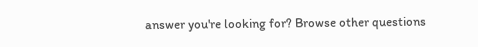answer you're looking for? Browse other questions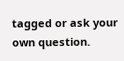tagged or ask your own question.